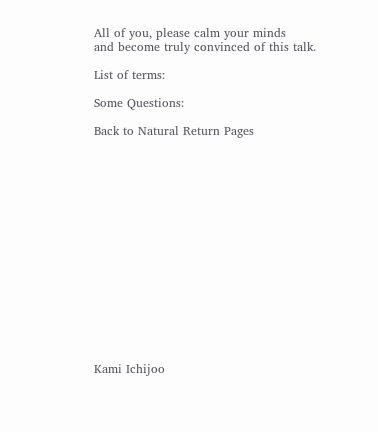All of you, please calm your minds
and become truly convinced of this talk.

List of terms:

Some Questions:

Back to Natural Return Pages
















Kami Ichijoo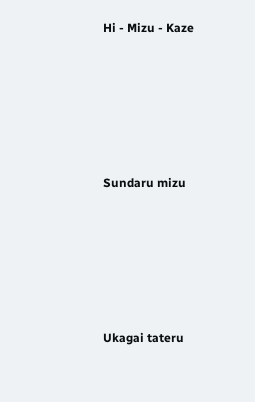Hi - Mizu - Kaze






Sundaru mizu






Ukagai tateru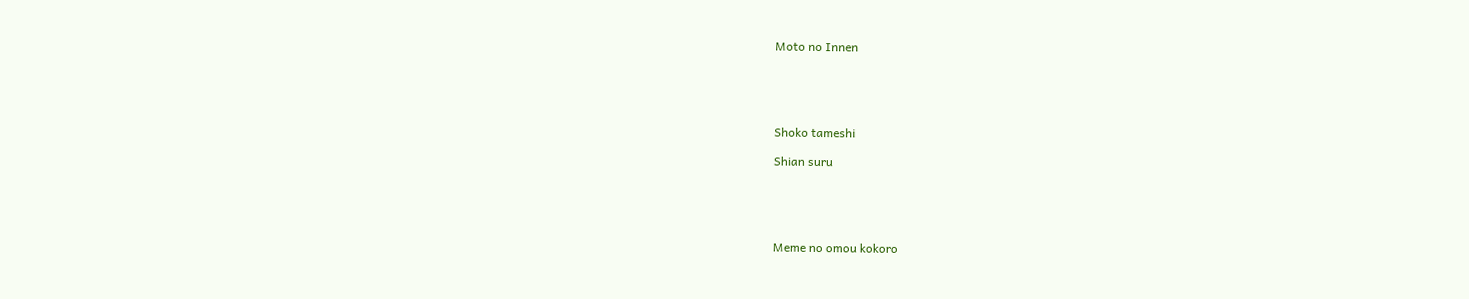Moto no Innen





Shoko tameshi

Shian suru





Meme no omou kokoro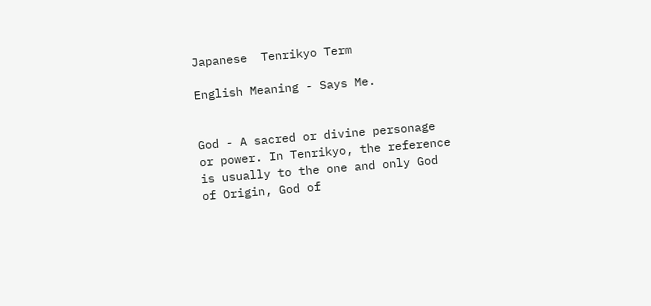Japanese  Tenrikyo Term

English Meaning - Says Me.


God - A sacred or divine personage or power. In Tenrikyo, the reference is usually to the one and only God of Origin, God of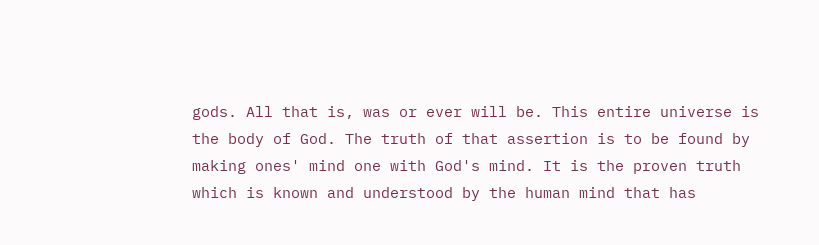gods. All that is, was or ever will be. This entire universe is the body of God. The truth of that assertion is to be found by making ones' mind one with God's mind. It is the proven truth which is known and understood by the human mind that has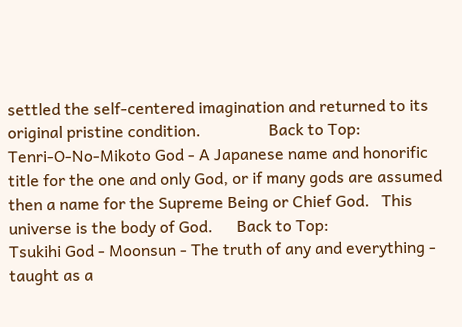settled the self-centered imagination and returned to its original pristine condition.                 Back to Top:
Tenri-O-No-Mikoto God - A Japanese name and honorific title for the one and only God, or if many gods are assumed then a name for the Supreme Being or Chief God.   This universe is the body of God.      Back to Top:
Tsukihi God - Moonsun - The truth of any and everything - taught as a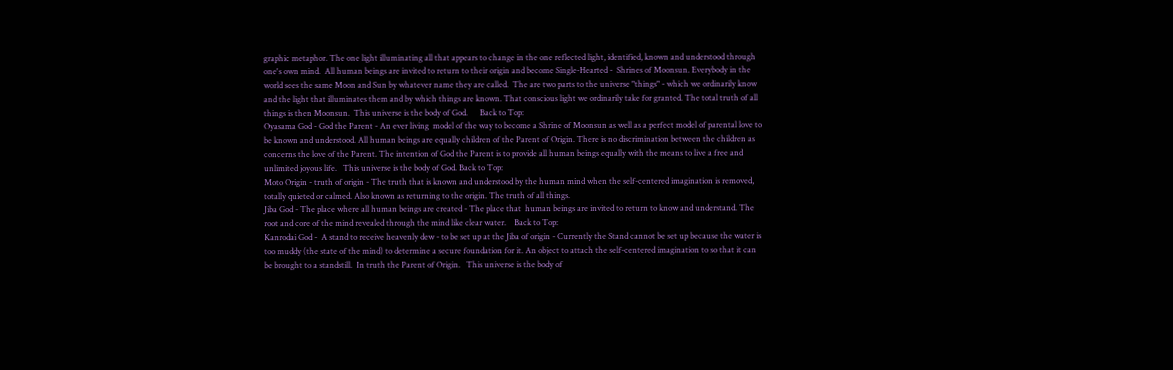graphic metaphor. The one light illuminating all that appears to change in the one reflected light, identified, known and understood through one's own mind.  All human beings are invited to return to their origin and become Single-Hearted -  Shrines of Moonsun. Everybody in the world sees the same Moon and Sun by whatever name they are called.  The are two parts to the universe "things" - which we ordinarily know and the light that illuminates them and by which things are known. That conscious light we ordinarily take for granted. The total truth of all things is then Moonsun.  This universe is the body of God.      Back to Top:
Oyasama God - God the Parent - An ever living  model of the way to become a Shrine of Moonsun as well as a perfect model of parental love to be known and understood. All human beings are equally children of the Parent of Origin. There is no discrimination between the children as concerns the love of the Parent. The intention of God the Parent is to provide all human beings equally with the means to live a free and unlimited joyous life.   This universe is the body of God. Back to Top:
Moto Origin - truth of origin - The truth that is known and understood by the human mind when the self-centered imagination is removed, totally quieted or calmed. Also known as returning to the origin. The truth of all things.
Jiba God - The place where all human beings are created - The place that  human beings are invited to return to know and understand. The root and core of the mind revealed through the mind like clear water.    Back to Top:
Kanrodai God -  A stand to receive heavenly dew - to be set up at the Jiba of origin - Currently the Stand cannot be set up because the water is too muddy (the state of the mind) to determine a secure foundation for it. An object to attach the self-centered imagination to so that it can be brought to a standstill.  In truth the Parent of Origin.   This universe is the body of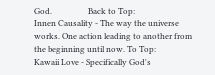God.                  Back to Top:
Innen Causality - The way the universe works. One action leading to another from the beginning until now. To Top:
Kawaii Love - Specifically God's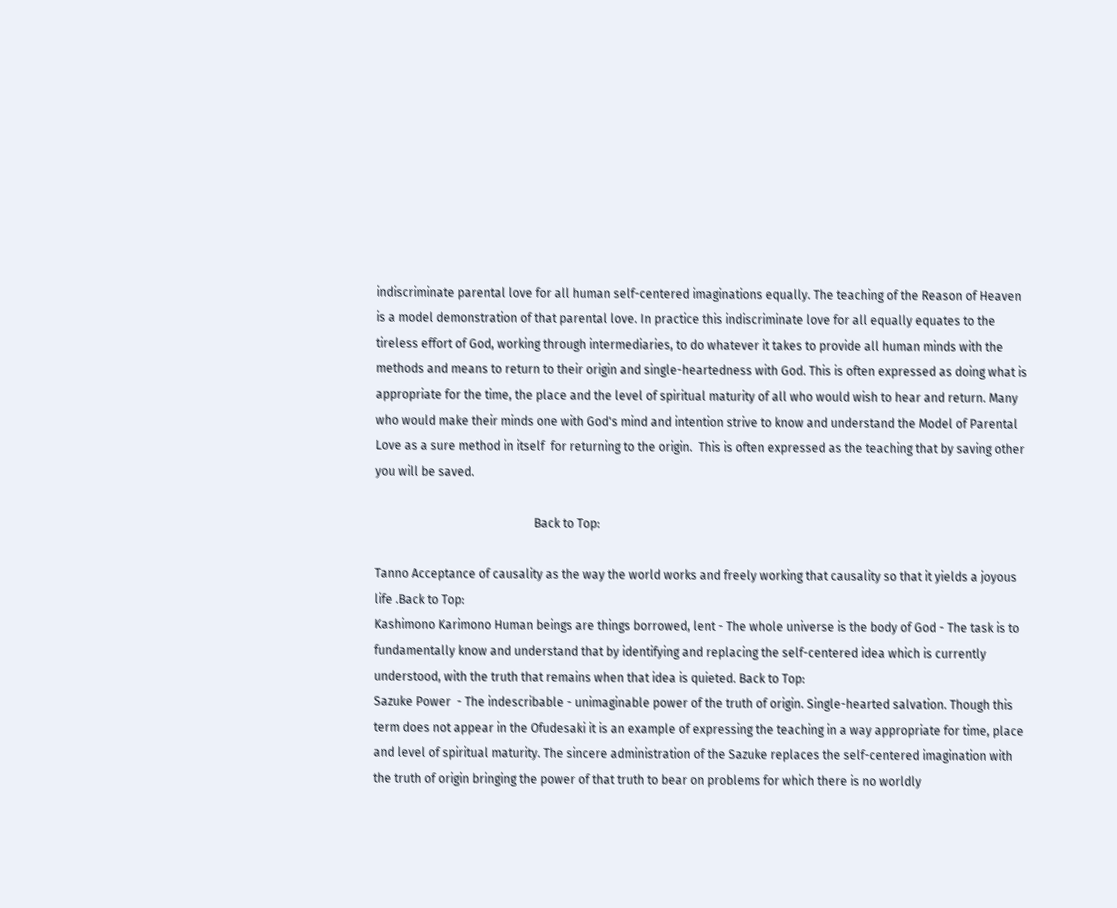indiscriminate parental love for all human self-centered imaginations equally. The teaching of the Reason of Heaven is a model demonstration of that parental love. In practice this indiscriminate love for all equally equates to the tireless effort of God, working through intermediaries, to do whatever it takes to provide all human minds with the methods and means to return to their origin and single-heartedness with God. This is often expressed as doing what is appropriate for the time, the place and the level of spiritual maturity of all who would wish to hear and return. Many who would make their minds one with God's mind and intention strive to know and understand the Model of Parental Love as a sure method in itself  for returning to the origin.  This is often expressed as the teaching that by saving other you will be saved.

                                                     Back to Top:

Tanno Acceptance of causality as the way the world works and freely working that causality so that it yields a joyous life .Back to Top:
Kashimono Karimono Human beings are things borrowed, lent - The whole universe is the body of God - The task is to fundamentally know and understand that by identifying and replacing the self-centered idea which is currently understood, with the truth that remains when that idea is quieted. Back to Top:
Sazuke Power  - The indescribable - unimaginable power of the truth of origin. Single-hearted salvation. Though this term does not appear in the Ofudesaki it is an example of expressing the teaching in a way appropriate for time, place and level of spiritual maturity. The sincere administration of the Sazuke replaces the self-centered imagination with the truth of origin bringing the power of that truth to bear on problems for which there is no worldly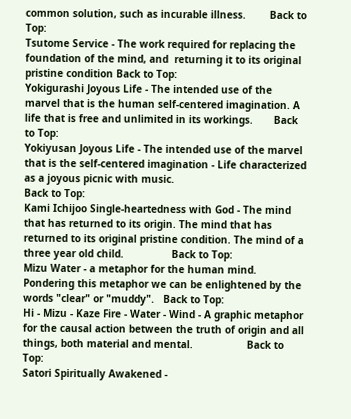common solution, such as incurable illness.        Back to Top:
Tsutome Service - The work required for replacing the foundation of the mind, and  returning it to its original pristine condition Back to Top:
Yokigurashi Joyous Life - The intended use of the marvel that is the human self-centered imagination. A life that is free and unlimited in its workings.       Back to Top:
Yokiyusan Joyous Life - The intended use of the marvel that is the self-centered imagination - Life characterized as a joyous picnic with music.                                      Back to Top:
Kami Ichijoo Single-heartedness with God - The mind that has returned to its origin. The mind that has returned to its original pristine condition. The mind of a three year old child.                Back to Top:
Mizu Water - a metaphor for the human mind. Pondering this metaphor we can be enlightened by the words "clear" or "muddy".   Back to Top:
Hi - Mizu - Kaze Fire - Water - Wind - A graphic metaphor for the causal action between the truth of origin and all things, both material and mental.                  Back to Top:
Satori Spiritually Awakened -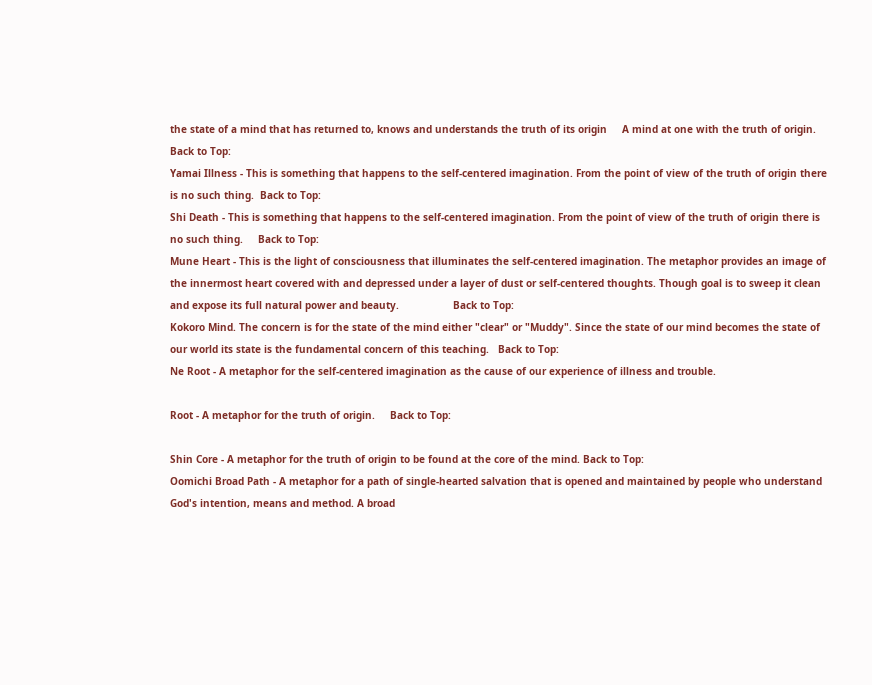the state of a mind that has returned to, knows and understands the truth of its origin     A mind at one with the truth of origin.     Back to Top:
Yamai Illness - This is something that happens to the self-centered imagination. From the point of view of the truth of origin there is no such thing.  Back to Top:
Shi Death - This is something that happens to the self-centered imagination. From the point of view of the truth of origin there is no such thing.     Back to Top:
Mune Heart - This is the light of consciousness that illuminates the self-centered imagination. The metaphor provides an image of the innermost heart covered with and depressed under a layer of dust or self-centered thoughts. Though goal is to sweep it clean and expose its full natural power and beauty.                  Back to Top:
Kokoro Mind. The concern is for the state of the mind either "clear" or "Muddy". Since the state of our mind becomes the state of our world its state is the fundamental concern of this teaching.   Back to Top:
Ne Root - A metaphor for the self-centered imagination as the cause of our experience of illness and trouble.

Root - A metaphor for the truth of origin.     Back to Top:

Shin Core - A metaphor for the truth of origin to be found at the core of the mind. Back to Top:
Oomichi Broad Path - A metaphor for a path of single-hearted salvation that is opened and maintained by people who understand God's intention, means and method. A broad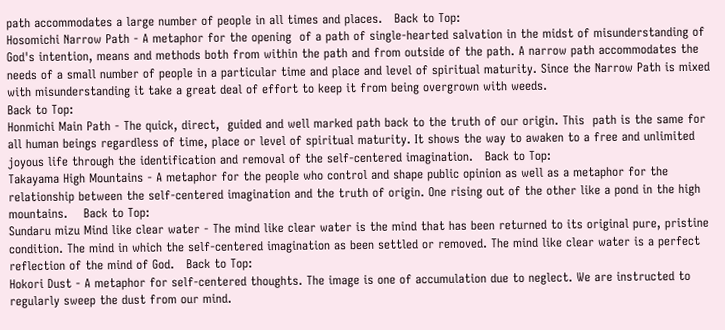path accommodates a large number of people in all times and places.   Back to Top:
Hosomichi Narrow Path - A metaphor for the opening  of a path of single-hearted salvation in the midst of misunderstanding of God's intention, means and methods both from within the path and from outside of the path. A narrow path accommodates the needs of a small number of people in a particular time and place and level of spiritual maturity. Since the Narrow Path is mixed with misunderstanding it take a great deal of effort to keep it from being overgrown with weeds.                                      Back to Top:
Honmichi Main Path - The quick, direct,  guided and well marked path back to the truth of our origin. This  path is the same for all human beings regardless of time, place or level of spiritual maturity. It shows the way to awaken to a free and unlimited joyous life through the identification and removal of the self-centered imagination.   Back to Top:
Takayama High Mountains - A metaphor for the people who control and shape public opinion as well as a metaphor for the relationship between the self-centered imagination and the truth of origin. One rising out of the other like a pond in the high mountains.    Back to Top:
Sundaru mizu Mind like clear water - The mind like clear water is the mind that has been returned to its original pure, pristine condition. The mind in which the self-centered imagination as been settled or removed. The mind like clear water is a perfect reflection of the mind of God.   Back to Top:
Hokori Dust - A metaphor for self-centered thoughts. The image is one of accumulation due to neglect. We are instructed to regularly sweep the dust from our mind.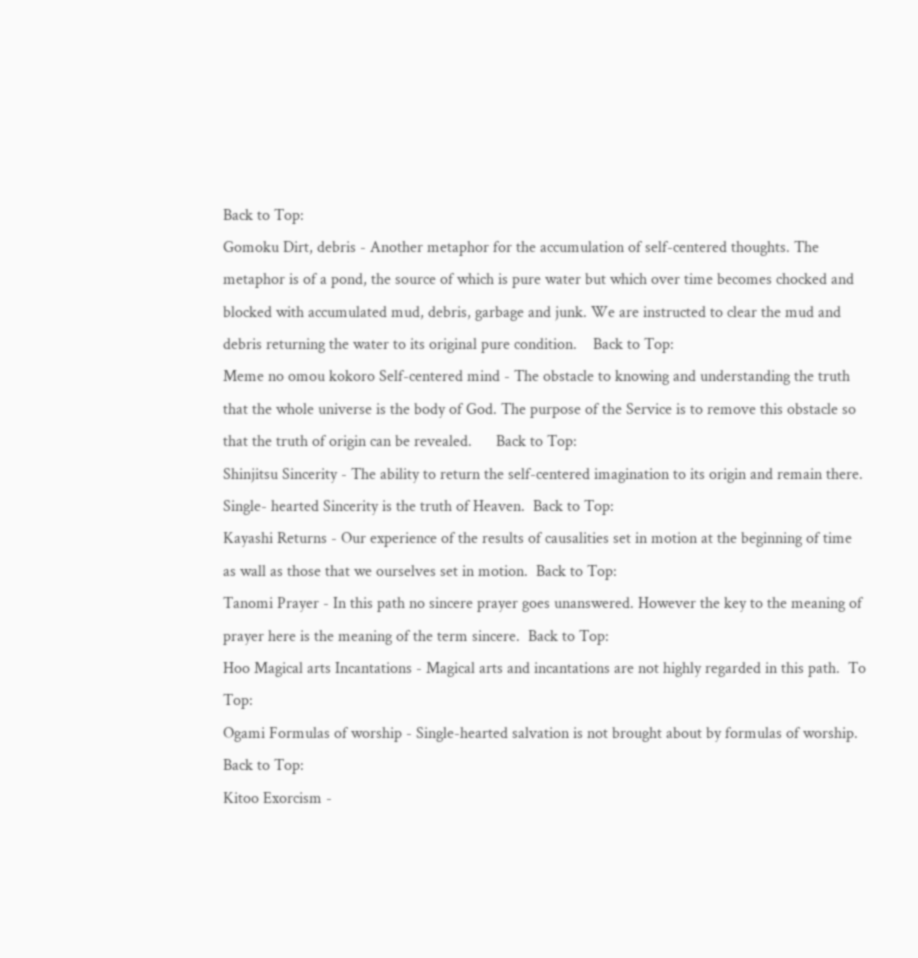Back to Top:
Gomoku Dirt, debris - Another metaphor for the accumulation of self-centered thoughts. The metaphor is of a pond, the source of which is pure water but which over time becomes chocked and blocked with accumulated mud, debris, garbage and junk. We are instructed to clear the mud and debris returning the water to its original pure condition.    Back to Top:
Meme no omou kokoro Self-centered mind - The obstacle to knowing and understanding the truth that the whole universe is the body of God. The purpose of the Service is to remove this obstacle so that the truth of origin can be revealed.      Back to Top:
Shinjitsu Sincerity - The ability to return the self-centered imagination to its origin and remain there. Single- hearted Sincerity is the truth of Heaven.  Back to Top:
Kayashi Returns - Our experience of the results of causalities set in motion at the beginning of time as wall as those that we ourselves set in motion.  Back to Top:
Tanomi Prayer - In this path no sincere prayer goes unanswered. However the key to the meaning of prayer here is the meaning of the term sincere.  Back to Top:
Hoo Magical arts Incantations - Magical arts and incantations are not highly regarded in this path.  To Top:
Ogami Formulas of worship - Single-hearted salvation is not brought about by formulas of worship.  Back to Top:
Kitoo Exorcism -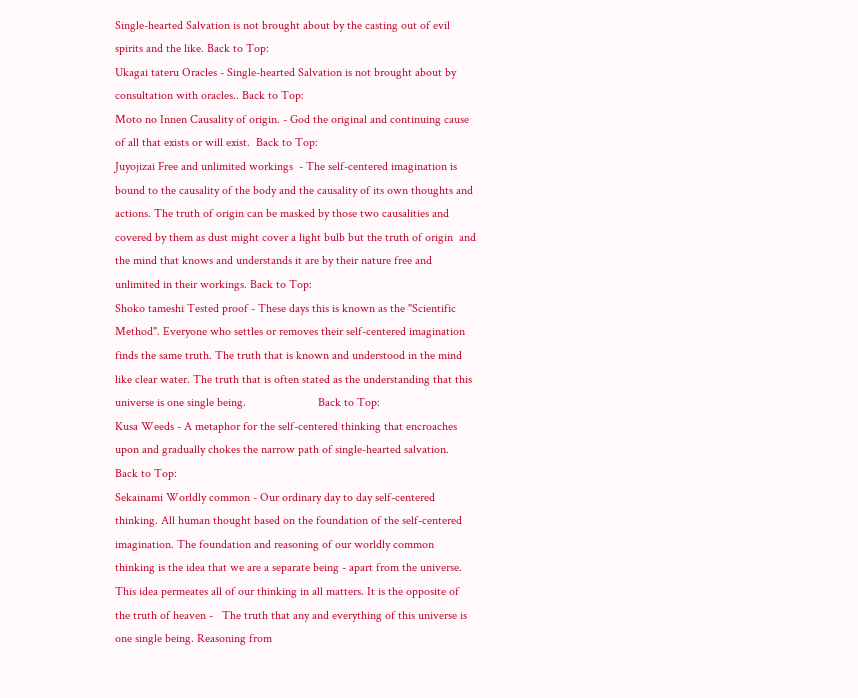Single-hearted Salvation is not brought about by the casting out of evil spirits and the like. Back to Top:
Ukagai tateru Oracles - Single-hearted Salvation is not brought about by consultation with oracles.. Back to Top:
Moto no Innen Causality of origin. - God the original and continuing cause of all that exists or will exist.  Back to Top:
Juyojizai Free and unlimited workings  - The self-centered imagination is bound to the causality of the body and the causality of its own thoughts and actions. The truth of origin can be masked by those two causalities and covered by them as dust might cover a light bulb but the truth of origin  and the mind that knows and understands it are by their nature free and unlimited in their workings. Back to Top:
Shoko tameshi Tested proof - These days this is known as the "Scientific Method". Everyone who settles or removes their self-centered imagination finds the same truth. The truth that is known and understood in the mind like clear water. The truth that is often stated as the understanding that this  universe is one single being.                        Back to Top:
Kusa Weeds - A metaphor for the self-centered thinking that encroaches upon and gradually chokes the narrow path of single-hearted salvation.  Back to Top:
Sekainami Worldly common - Our ordinary day to day self-centered thinking. All human thought based on the foundation of the self-centered imagination. The foundation and reasoning of our worldly common thinking is the idea that we are a separate being - apart from the universe. This idea permeates all of our thinking in all matters. It is the opposite of the truth of heaven -   The truth that any and everything of this universe is one single being. Reasoning from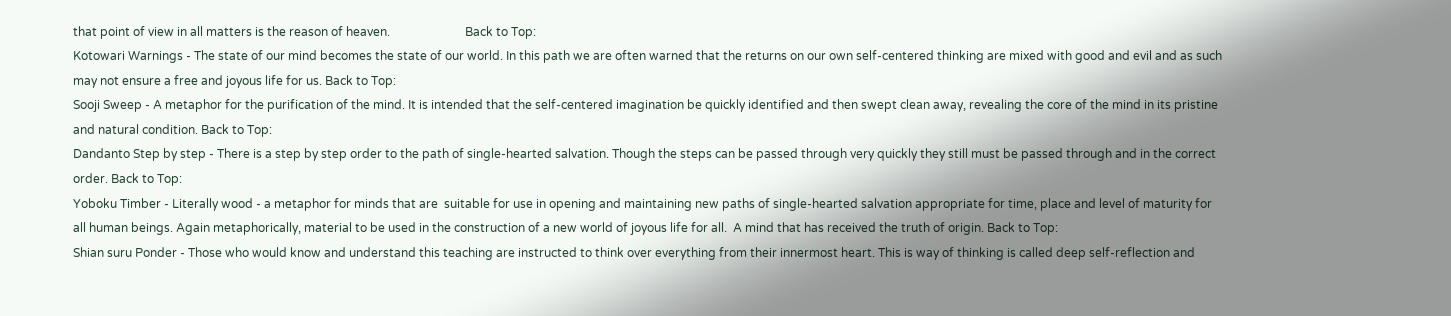that point of view in all matters is the reason of heaven.                         Back to Top:
Kotowari Warnings - The state of our mind becomes the state of our world. In this path we are often warned that the returns on our own self-centered thinking are mixed with good and evil and as such may not ensure a free and joyous life for us. Back to Top:
Sooji Sweep - A metaphor for the purification of the mind. It is intended that the self-centered imagination be quickly identified and then swept clean away, revealing the core of the mind in its pristine and natural condition. Back to Top:
Dandanto Step by step - There is a step by step order to the path of single-hearted salvation. Though the steps can be passed through very quickly they still must be passed through and in the correct order. Back to Top:
Yoboku Timber - Literally wood - a metaphor for minds that are  suitable for use in opening and maintaining new paths of single-hearted salvation appropriate for time, place and level of maturity for all human beings. Again metaphorically, material to be used in the construction of a new world of joyous life for all.  A mind that has received the truth of origin. Back to Top:
Shian suru Ponder - Those who would know and understand this teaching are instructed to think over everything from their innermost heart. This is way of thinking is called deep self-reflection and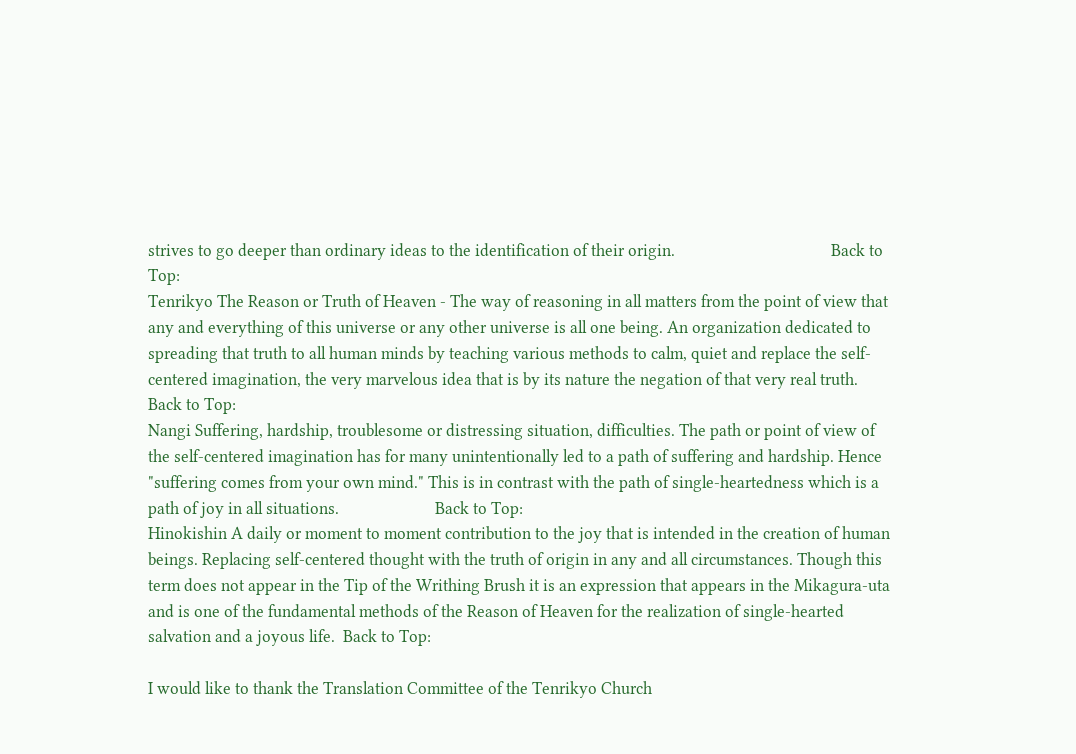strives to go deeper than ordinary ideas to the identification of their origin.                                       Back to Top:
Tenrikyo The Reason or Truth of Heaven - The way of reasoning in all matters from the point of view that any and everything of this universe or any other universe is all one being. An organization dedicated to spreading that truth to all human minds by teaching various methods to calm, quiet and replace the self-centered imagination, the very marvelous idea that is by its nature the negation of that very real truth.           Back to Top:
Nangi Suffering, hardship, troublesome or distressing situation, difficulties. The path or point of view of the self-centered imagination has for many unintentionally led to a path of suffering and hardship. Hence "suffering comes from your own mind." This is in contrast with the path of single-heartedness which is a path of joy in all situations.                        Back to Top:
Hinokishin A daily or moment to moment contribution to the joy that is intended in the creation of human beings. Replacing self-centered thought with the truth of origin in any and all circumstances. Though this term does not appear in the Tip of the Writhing Brush it is an expression that appears in the Mikagura-uta and is one of the fundamental methods of the Reason of Heaven for the realization of single-hearted salvation and a joyous life.  Back to Top:

I would like to thank the Translation Committee of the Tenrikyo Church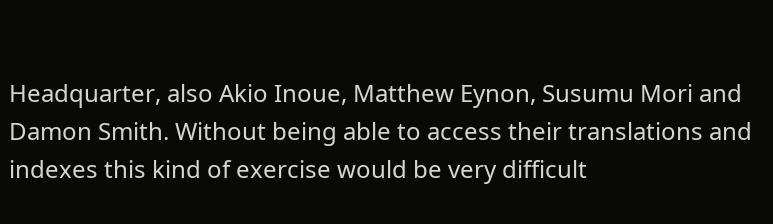Headquarter, also Akio Inoue, Matthew Eynon, Susumu Mori and Damon Smith. Without being able to access their translations and indexes this kind of exercise would be very difficult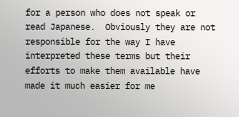for a person who does not speak or read Japanese.  Obviously they are not responsible for the way I have interpreted these terms but their efforts to make them available have made it much easier for me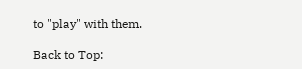to "play" with them.

Back to Top: